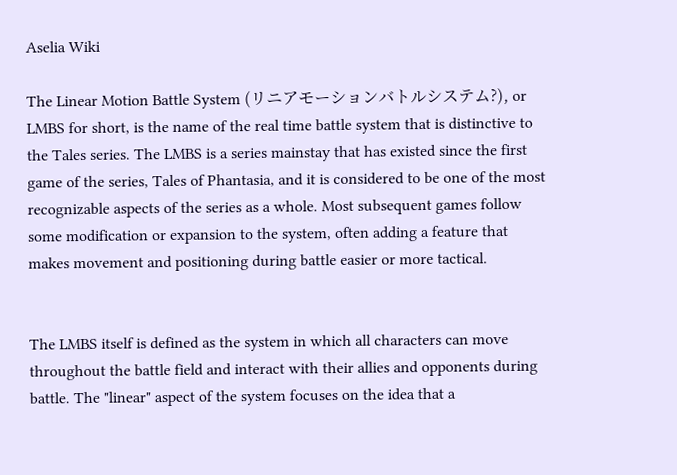Aselia Wiki

The Linear Motion Battle System (リニアモーションバトルシステム?), or LMBS for short, is the name of the real time battle system that is distinctive to the Tales series. The LMBS is a series mainstay that has existed since the first game of the series, Tales of Phantasia, and it is considered to be one of the most recognizable aspects of the series as a whole. Most subsequent games follow some modification or expansion to the system, often adding a feature that makes movement and positioning during battle easier or more tactical.


The LMBS itself is defined as the system in which all characters can move throughout the battle field and interact with their allies and opponents during battle. The "linear" aspect of the system focuses on the idea that a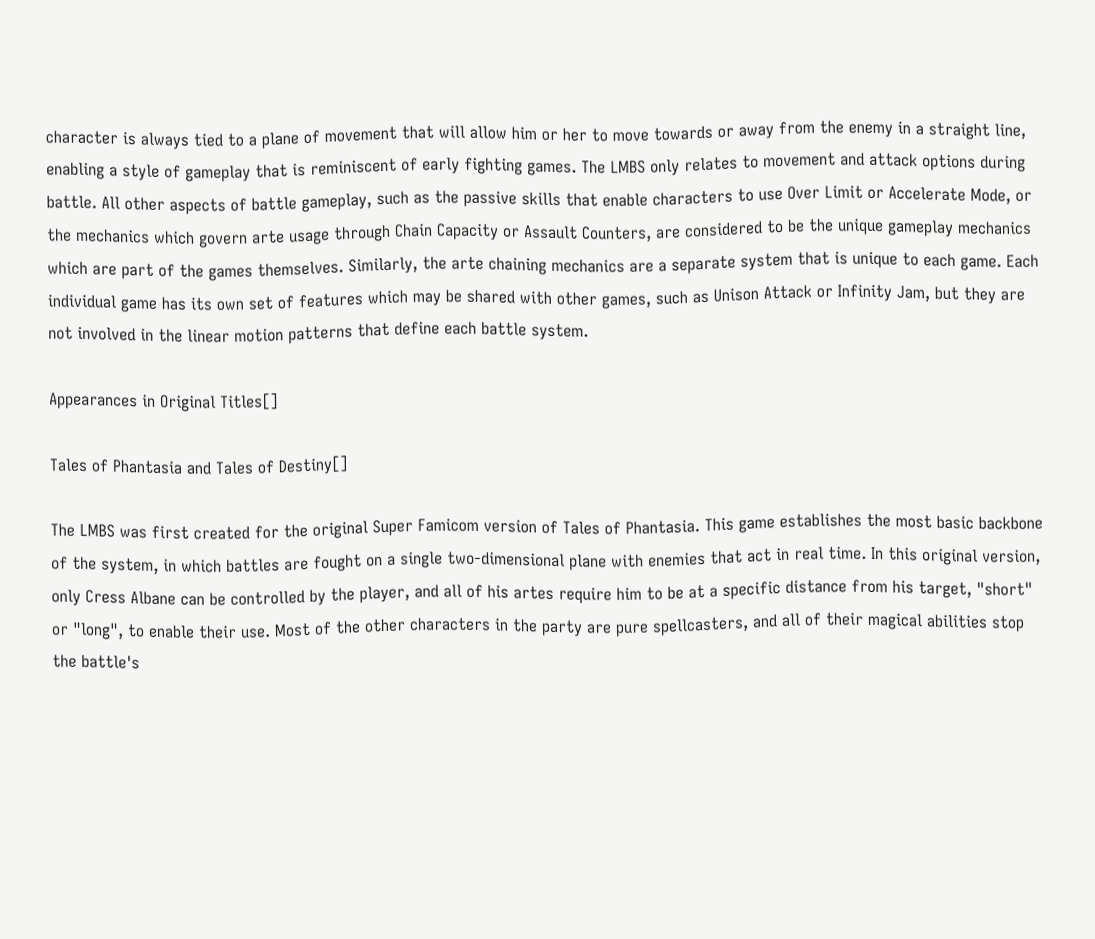character is always tied to a plane of movement that will allow him or her to move towards or away from the enemy in a straight line, enabling a style of gameplay that is reminiscent of early fighting games. The LMBS only relates to movement and attack options during battle. All other aspects of battle gameplay, such as the passive skills that enable characters to use Over Limit or Accelerate Mode, or the mechanics which govern arte usage through Chain Capacity or Assault Counters, are considered to be the unique gameplay mechanics which are part of the games themselves. Similarly, the arte chaining mechanics are a separate system that is unique to each game. Each individual game has its own set of features which may be shared with other games, such as Unison Attack or Infinity Jam, but they are not involved in the linear motion patterns that define each battle system.

Appearances in Original Titles[]

Tales of Phantasia and Tales of Destiny[]

The LMBS was first created for the original Super Famicom version of Tales of Phantasia. This game establishes the most basic backbone of the system, in which battles are fought on a single two-dimensional plane with enemies that act in real time. In this original version, only Cress Albane can be controlled by the player, and all of his artes require him to be at a specific distance from his target, "short" or "long", to enable their use. Most of the other characters in the party are pure spellcasters, and all of their magical abilities stop the battle's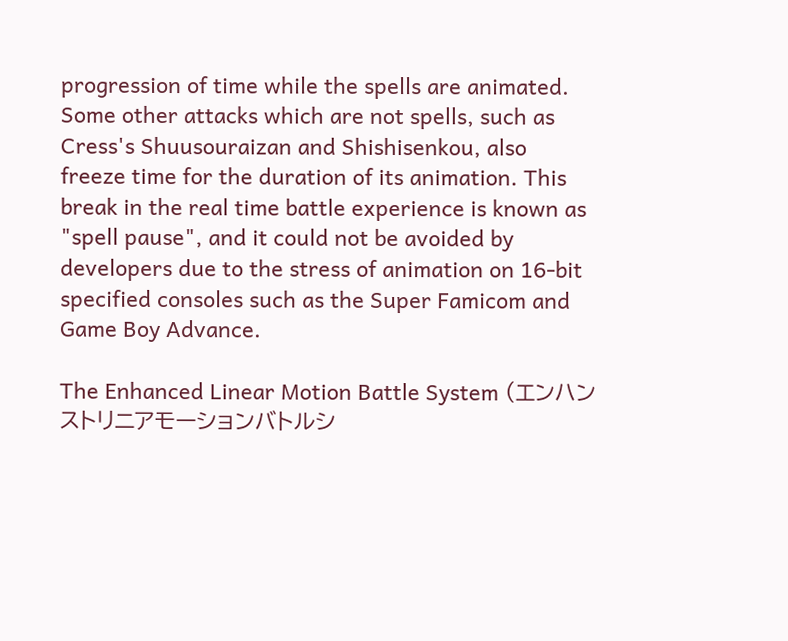progression of time while the spells are animated. Some other attacks which are not spells, such as Cress's Shuusouraizan and Shishisenkou, also freeze time for the duration of its animation. This break in the real time battle experience is known as "spell pause", and it could not be avoided by developers due to the stress of animation on 16-bit specified consoles such as the Super Famicom and Game Boy Advance.

The Enhanced Linear Motion Battle System (エンハンストリニアモーションバトルシ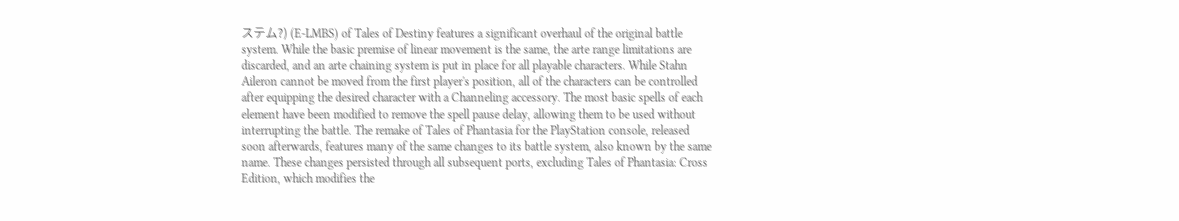ステム?) (E-LMBS) of Tales of Destiny features a significant overhaul of the original battle system. While the basic premise of linear movement is the same, the arte range limitations are discarded, and an arte chaining system is put in place for all playable characters. While Stahn Aileron cannot be moved from the first player's position, all of the characters can be controlled after equipping the desired character with a Channeling accessory. The most basic spells of each element have been modified to remove the spell pause delay, allowing them to be used without interrupting the battle. The remake of Tales of Phantasia for the PlayStation console, released soon afterwards, features many of the same changes to its battle system, also known by the same name. These changes persisted through all subsequent ports, excluding Tales of Phantasia: Cross Edition, which modifies the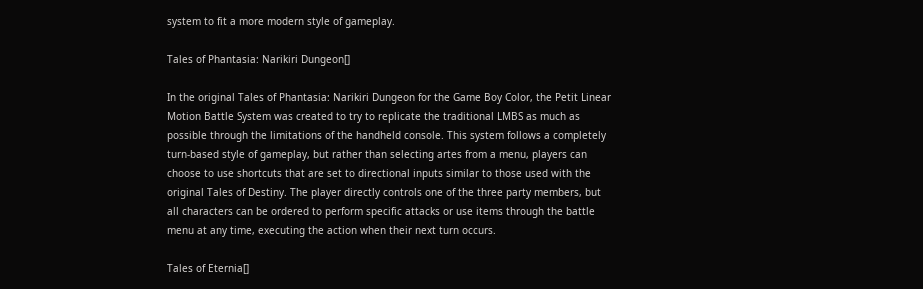system to fit a more modern style of gameplay.

Tales of Phantasia: Narikiri Dungeon[]

In the original Tales of Phantasia: Narikiri Dungeon for the Game Boy Color, the Petit Linear Motion Battle System was created to try to replicate the traditional LMBS as much as possible through the limitations of the handheld console. This system follows a completely turn-based style of gameplay, but rather than selecting artes from a menu, players can choose to use shortcuts that are set to directional inputs similar to those used with the original Tales of Destiny. The player directly controls one of the three party members, but all characters can be ordered to perform specific attacks or use items through the battle menu at any time, executing the action when their next turn occurs.

Tales of Eternia[]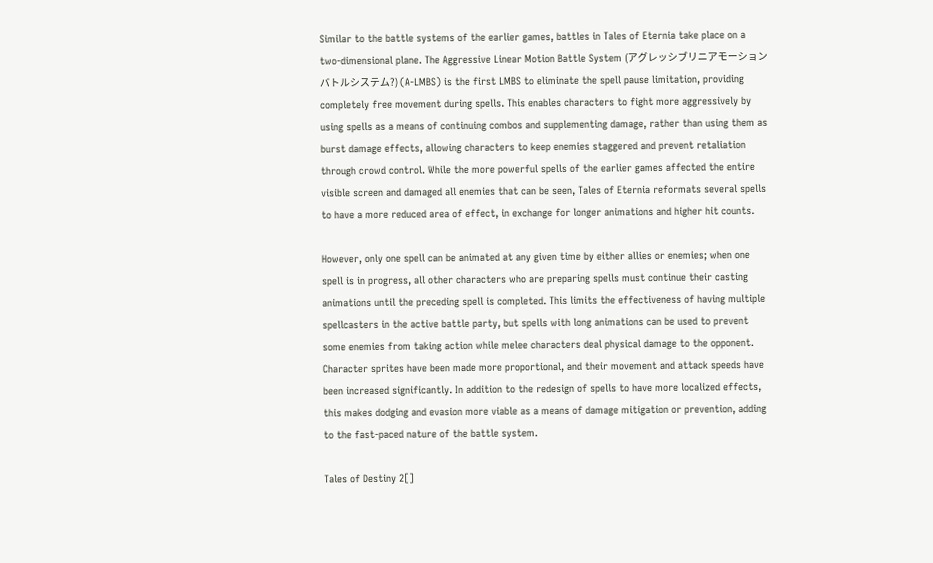Similar to the battle systems of the earlier games, battles in Tales of Eternia take place on a two-dimensional plane. The Aggressive Linear Motion Battle System (アグレッシブリニアモーションバトルシステム?) (A-LMBS) is the first LMBS to eliminate the spell pause limitation, providing completely free movement during spells. This enables characters to fight more aggressively by using spells as a means of continuing combos and supplementing damage, rather than using them as burst damage effects, allowing characters to keep enemies staggered and prevent retaliation through crowd control. While the more powerful spells of the earlier games affected the entire visible screen and damaged all enemies that can be seen, Tales of Eternia reformats several spells to have a more reduced area of effect, in exchange for longer animations and higher hit counts.

However, only one spell can be animated at any given time by either allies or enemies; when one spell is in progress, all other characters who are preparing spells must continue their casting animations until the preceding spell is completed. This limits the effectiveness of having multiple spellcasters in the active battle party, but spells with long animations can be used to prevent some enemies from taking action while melee characters deal physical damage to the opponent. Character sprites have been made more proportional, and their movement and attack speeds have been increased significantly. In addition to the redesign of spells to have more localized effects, this makes dodging and evasion more viable as a means of damage mitigation or prevention, adding to the fast-paced nature of the battle system.

Tales of Destiny 2[]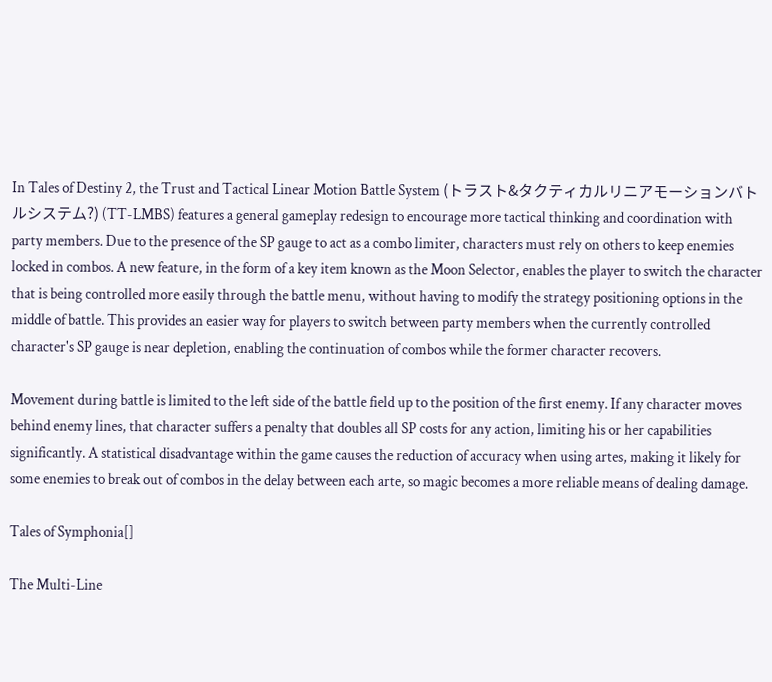In Tales of Destiny 2, the Trust and Tactical Linear Motion Battle System (トラスト&タクティカルリニアモーションバトルシステム?) (TT-LMBS) features a general gameplay redesign to encourage more tactical thinking and coordination with party members. Due to the presence of the SP gauge to act as a combo limiter, characters must rely on others to keep enemies locked in combos. A new feature, in the form of a key item known as the Moon Selector, enables the player to switch the character that is being controlled more easily through the battle menu, without having to modify the strategy positioning options in the middle of battle. This provides an easier way for players to switch between party members when the currently controlled character's SP gauge is near depletion, enabling the continuation of combos while the former character recovers.

Movement during battle is limited to the left side of the battle field up to the position of the first enemy. If any character moves behind enemy lines, that character suffers a penalty that doubles all SP costs for any action, limiting his or her capabilities significantly. A statistical disadvantage within the game causes the reduction of accuracy when using artes, making it likely for some enemies to break out of combos in the delay between each arte, so magic becomes a more reliable means of dealing damage.

Tales of Symphonia[]

The Multi-Line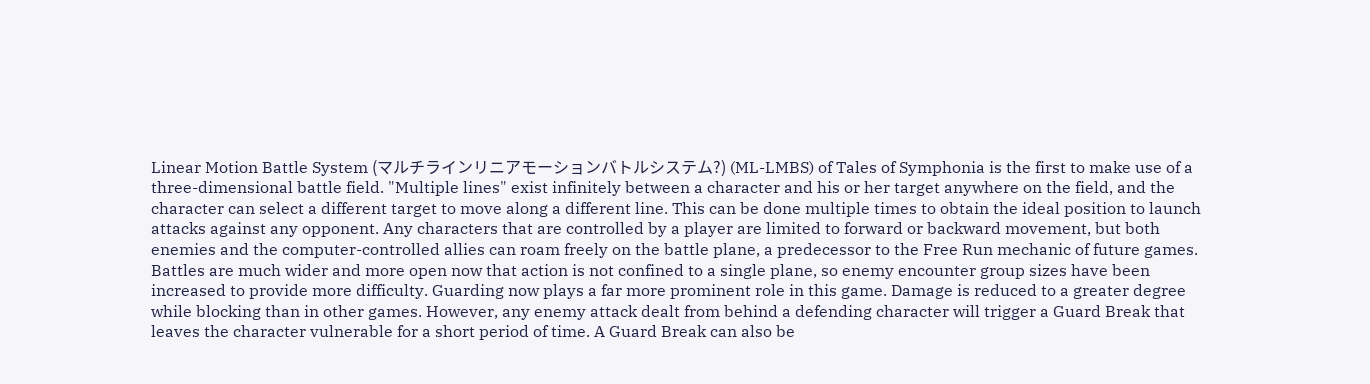Linear Motion Battle System (マルチラインリニアモーションバトルシステム?) (ML-LMBS) of Tales of Symphonia is the first to make use of a three-dimensional battle field. "Multiple lines" exist infinitely between a character and his or her target anywhere on the field, and the character can select a different target to move along a different line. This can be done multiple times to obtain the ideal position to launch attacks against any opponent. Any characters that are controlled by a player are limited to forward or backward movement, but both enemies and the computer-controlled allies can roam freely on the battle plane, a predecessor to the Free Run mechanic of future games. Battles are much wider and more open now that action is not confined to a single plane, so enemy encounter group sizes have been increased to provide more difficulty. Guarding now plays a far more prominent role in this game. Damage is reduced to a greater degree while blocking than in other games. However, any enemy attack dealt from behind a defending character will trigger a Guard Break that leaves the character vulnerable for a short period of time. A Guard Break can also be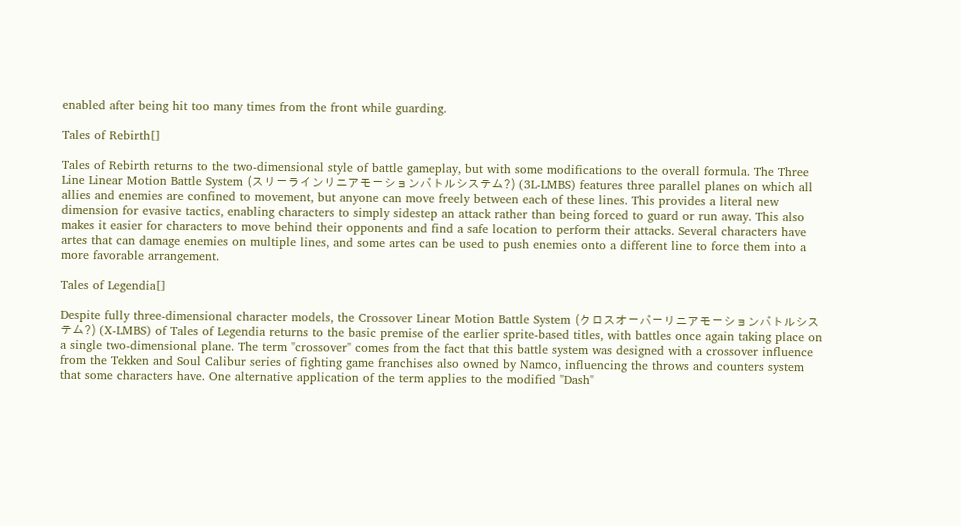enabled after being hit too many times from the front while guarding.

Tales of Rebirth[]

Tales of Rebirth returns to the two-dimensional style of battle gameplay, but with some modifications to the overall formula. The Three Line Linear Motion Battle System (スリーラインリニアモーションバトルシステム?) (3L-LMBS) features three parallel planes on which all allies and enemies are confined to movement, but anyone can move freely between each of these lines. This provides a literal new dimension for evasive tactics, enabling characters to simply sidestep an attack rather than being forced to guard or run away. This also makes it easier for characters to move behind their opponents and find a safe location to perform their attacks. Several characters have artes that can damage enemies on multiple lines, and some artes can be used to push enemies onto a different line to force them into a more favorable arrangement.

Tales of Legendia[]

Despite fully three-dimensional character models, the Crossover Linear Motion Battle System (クロスオーバーリニアモーションバトルシステム?) (X-LMBS) of Tales of Legendia returns to the basic premise of the earlier sprite-based titles, with battles once again taking place on a single two-dimensional plane. The term "crossover" comes from the fact that this battle system was designed with a crossover influence from the Tekken and Soul Calibur series of fighting game franchises also owned by Namco, influencing the throws and counters system that some characters have. One alternative application of the term applies to the modified "Dash"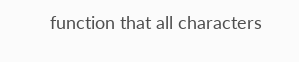function that all characters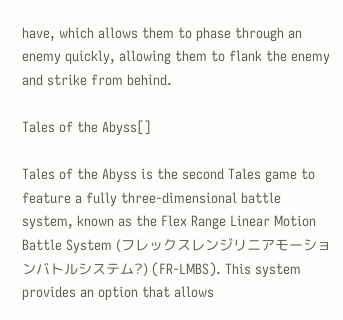have, which allows them to phase through an enemy quickly, allowing them to flank the enemy and strike from behind.

Tales of the Abyss[]

Tales of the Abyss is the second Tales game to feature a fully three-dimensional battle system, known as the Flex Range Linear Motion Battle System (フレックスレンジリニアモーションバトルシステム?) (FR-LMBS). This system provides an option that allows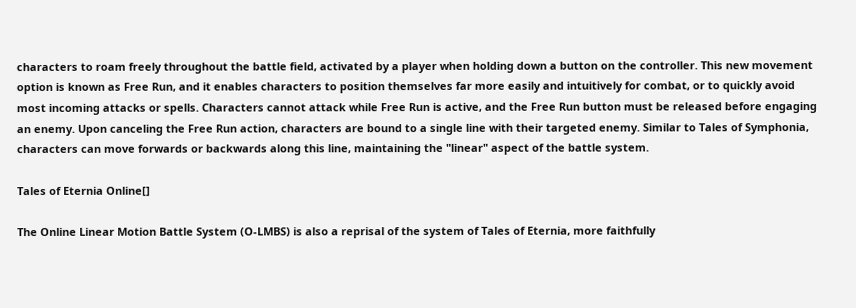characters to roam freely throughout the battle field, activated by a player when holding down a button on the controller. This new movement option is known as Free Run, and it enables characters to position themselves far more easily and intuitively for combat, or to quickly avoid most incoming attacks or spells. Characters cannot attack while Free Run is active, and the Free Run button must be released before engaging an enemy. Upon canceling the Free Run action, characters are bound to a single line with their targeted enemy. Similar to Tales of Symphonia, characters can move forwards or backwards along this line, maintaining the "linear" aspect of the battle system.

Tales of Eternia Online[]

The Online Linear Motion Battle System (O-LMBS) is also a reprisal of the system of Tales of Eternia, more faithfully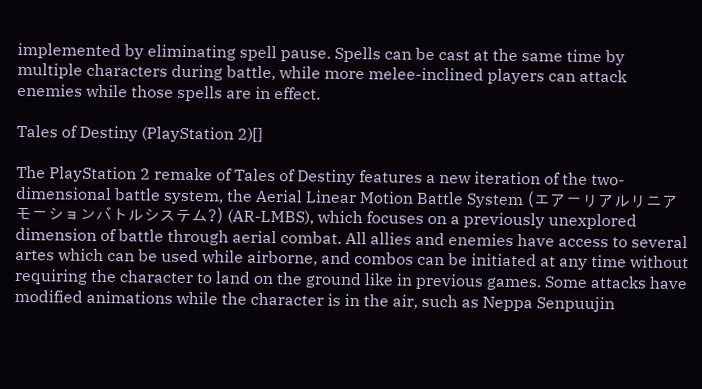implemented by eliminating spell pause. Spells can be cast at the same time by multiple characters during battle, while more melee-inclined players can attack enemies while those spells are in effect.

Tales of Destiny (PlayStation 2)[]

The PlayStation 2 remake of Tales of Destiny features a new iteration of the two-dimensional battle system, the Aerial Linear Motion Battle System (エアーリアルリニアモーションバトルシステム?) (AR-LMBS), which focuses on a previously unexplored dimension of battle through aerial combat. All allies and enemies have access to several artes which can be used while airborne, and combos can be initiated at any time without requiring the character to land on the ground like in previous games. Some attacks have modified animations while the character is in the air, such as Neppa Senpuujin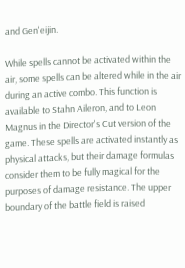and Gen'eijin.

While spells cannot be activated within the air, some spells can be altered while in the air during an active combo. This function is available to Stahn Aileron, and to Leon Magnus in the Director's Cut version of the game. These spells are activated instantly as physical attacks, but their damage formulas consider them to be fully magical for the purposes of damage resistance. The upper boundary of the battle field is raised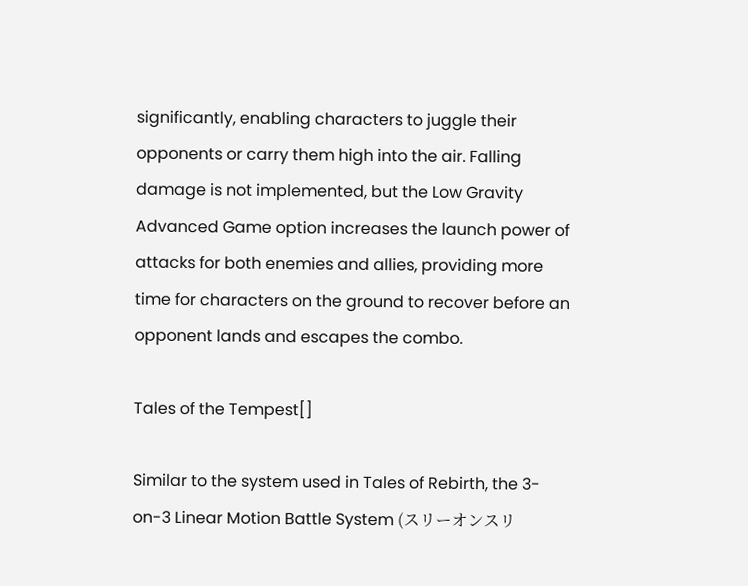significantly, enabling characters to juggle their opponents or carry them high into the air. Falling damage is not implemented, but the Low Gravity Advanced Game option increases the launch power of attacks for both enemies and allies, providing more time for characters on the ground to recover before an opponent lands and escapes the combo.

Tales of the Tempest[]

Similar to the system used in Tales of Rebirth, the 3-on-3 Linear Motion Battle System (スリーオンスリ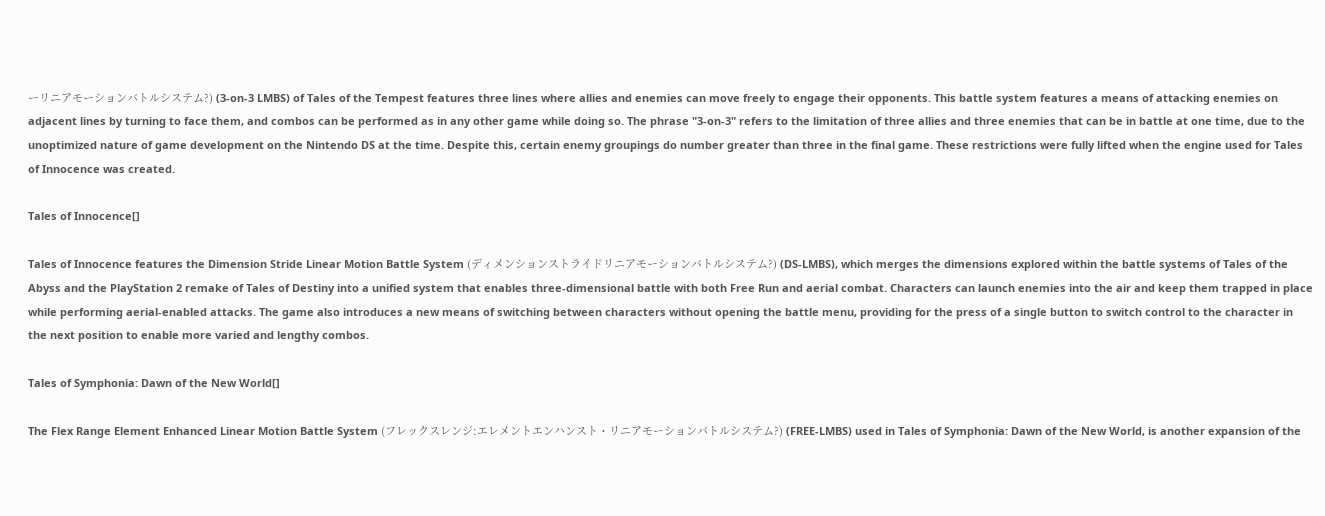ーリニアモーションバトルシステム?) (3-on-3 LMBS) of Tales of the Tempest features three lines where allies and enemies can move freely to engage their opponents. This battle system features a means of attacking enemies on adjacent lines by turning to face them, and combos can be performed as in any other game while doing so. The phrase "3-on-3" refers to the limitation of three allies and three enemies that can be in battle at one time, due to the unoptimized nature of game development on the Nintendo DS at the time. Despite this, certain enemy groupings do number greater than three in the final game. These restrictions were fully lifted when the engine used for Tales of Innocence was created.

Tales of Innocence[]

Tales of Innocence features the Dimension Stride Linear Motion Battle System (ディメンションストライドリニアモーションバトルシステム?) (DS-LMBS), which merges the dimensions explored within the battle systems of Tales of the Abyss and the PlayStation 2 remake of Tales of Destiny into a unified system that enables three-dimensional battle with both Free Run and aerial combat. Characters can launch enemies into the air and keep them trapped in place while performing aerial-enabled attacks. The game also introduces a new means of switching between characters without opening the battle menu, providing for the press of a single button to switch control to the character in the next position to enable more varied and lengthy combos.

Tales of Symphonia: Dawn of the New World[]

The Flex Range Element Enhanced Linear Motion Battle System (フレックスレンジ:エレメントエンハンスト・リニアモーションバトルシステム?) (FREE-LMBS) used in Tales of Symphonia: Dawn of the New World, is another expansion of the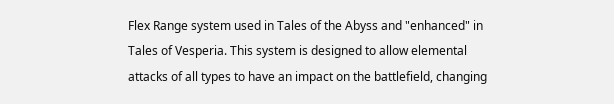Flex Range system used in Tales of the Abyss and "enhanced" in Tales of Vesperia. This system is designed to allow elemental attacks of all types to have an impact on the battlefield, changing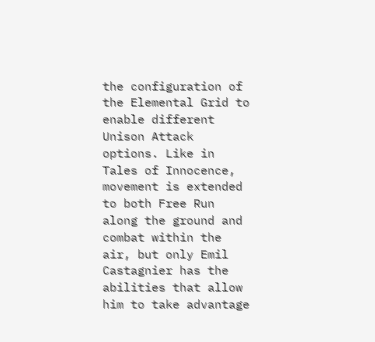the configuration of the Elemental Grid to enable different Unison Attack options. Like in Tales of Innocence, movement is extended to both Free Run along the ground and combat within the air, but only Emil Castagnier has the abilities that allow him to take advantage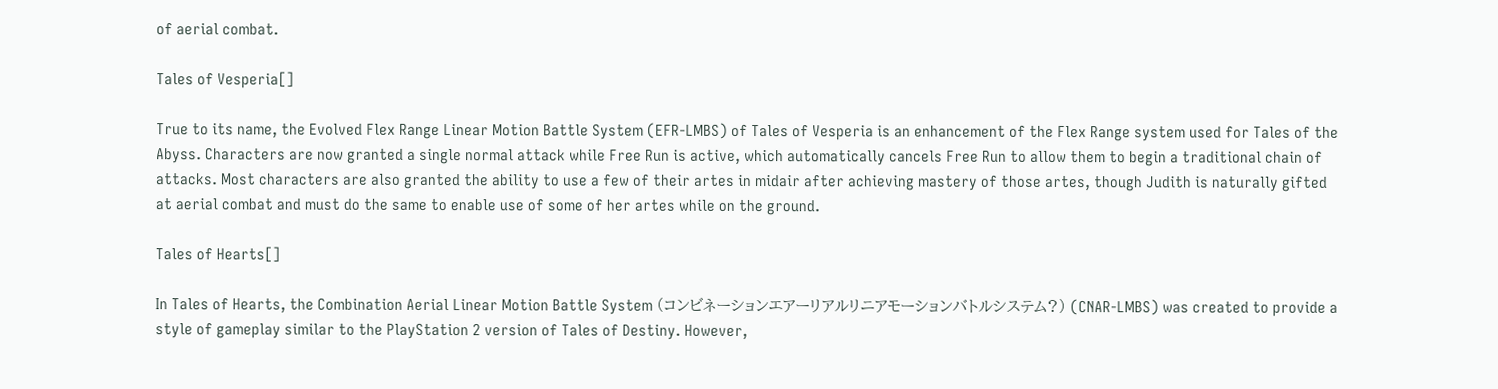of aerial combat.

Tales of Vesperia[]

True to its name, the Evolved Flex Range Linear Motion Battle System (EFR-LMBS) of Tales of Vesperia is an enhancement of the Flex Range system used for Tales of the Abyss. Characters are now granted a single normal attack while Free Run is active, which automatically cancels Free Run to allow them to begin a traditional chain of attacks. Most characters are also granted the ability to use a few of their artes in midair after achieving mastery of those artes, though Judith is naturally gifted at aerial combat and must do the same to enable use of some of her artes while on the ground.

Tales of Hearts[]

In Tales of Hearts, the Combination Aerial Linear Motion Battle System (コンビネーションエアーリアルリニアモーションバトルシステム?) (CNAR-LMBS) was created to provide a style of gameplay similar to the PlayStation 2 version of Tales of Destiny. However,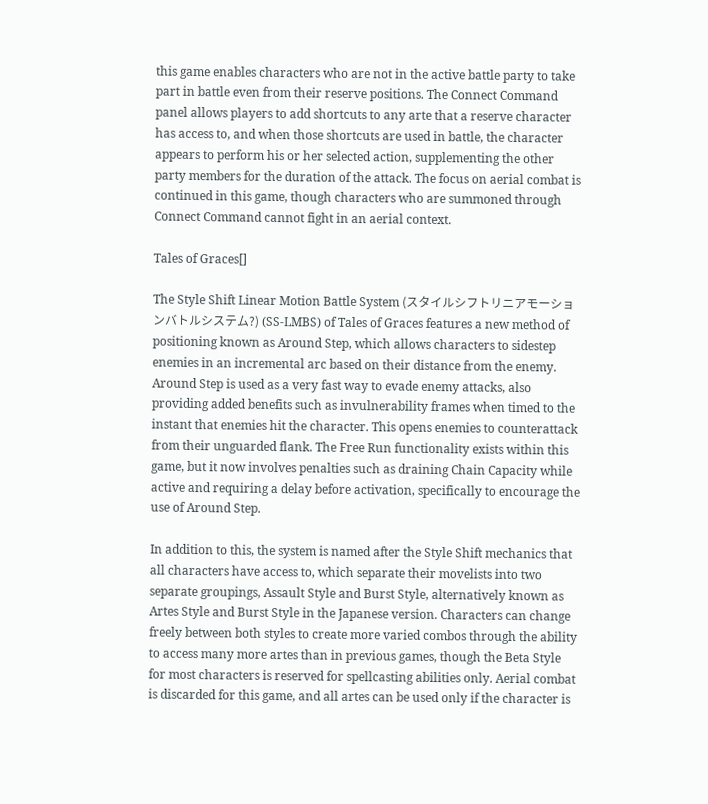this game enables characters who are not in the active battle party to take part in battle even from their reserve positions. The Connect Command panel allows players to add shortcuts to any arte that a reserve character has access to, and when those shortcuts are used in battle, the character appears to perform his or her selected action, supplementing the other party members for the duration of the attack. The focus on aerial combat is continued in this game, though characters who are summoned through Connect Command cannot fight in an aerial context.

Tales of Graces[]

The Style Shift Linear Motion Battle System (スタイルシフトリニアモーションバトルシステム?) (SS-LMBS) of Tales of Graces features a new method of positioning known as Around Step, which allows characters to sidestep enemies in an incremental arc based on their distance from the enemy. Around Step is used as a very fast way to evade enemy attacks, also providing added benefits such as invulnerability frames when timed to the instant that enemies hit the character. This opens enemies to counterattack from their unguarded flank. The Free Run functionality exists within this game, but it now involves penalties such as draining Chain Capacity while active and requiring a delay before activation, specifically to encourage the use of Around Step.

In addition to this, the system is named after the Style Shift mechanics that all characters have access to, which separate their movelists into two separate groupings, Assault Style and Burst Style, alternatively known as Artes Style and Burst Style in the Japanese version. Characters can change freely between both styles to create more varied combos through the ability to access many more artes than in previous games, though the Beta Style for most characters is reserved for spellcasting abilities only. Aerial combat is discarded for this game, and all artes can be used only if the character is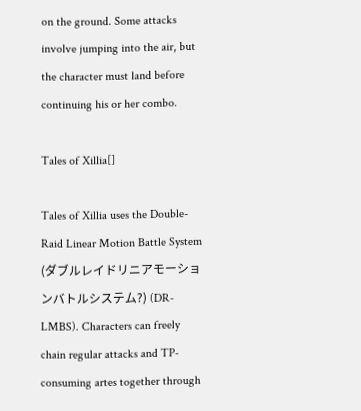on the ground. Some attacks involve jumping into the air, but the character must land before continuing his or her combo.

Tales of Xillia[]

Tales of Xillia uses the Double-Raid Linear Motion Battle System (ダブルレイドリニアモーションバトルシステム?) (DR-LMBS). Characters can freely chain regular attacks and TP-consuming artes together through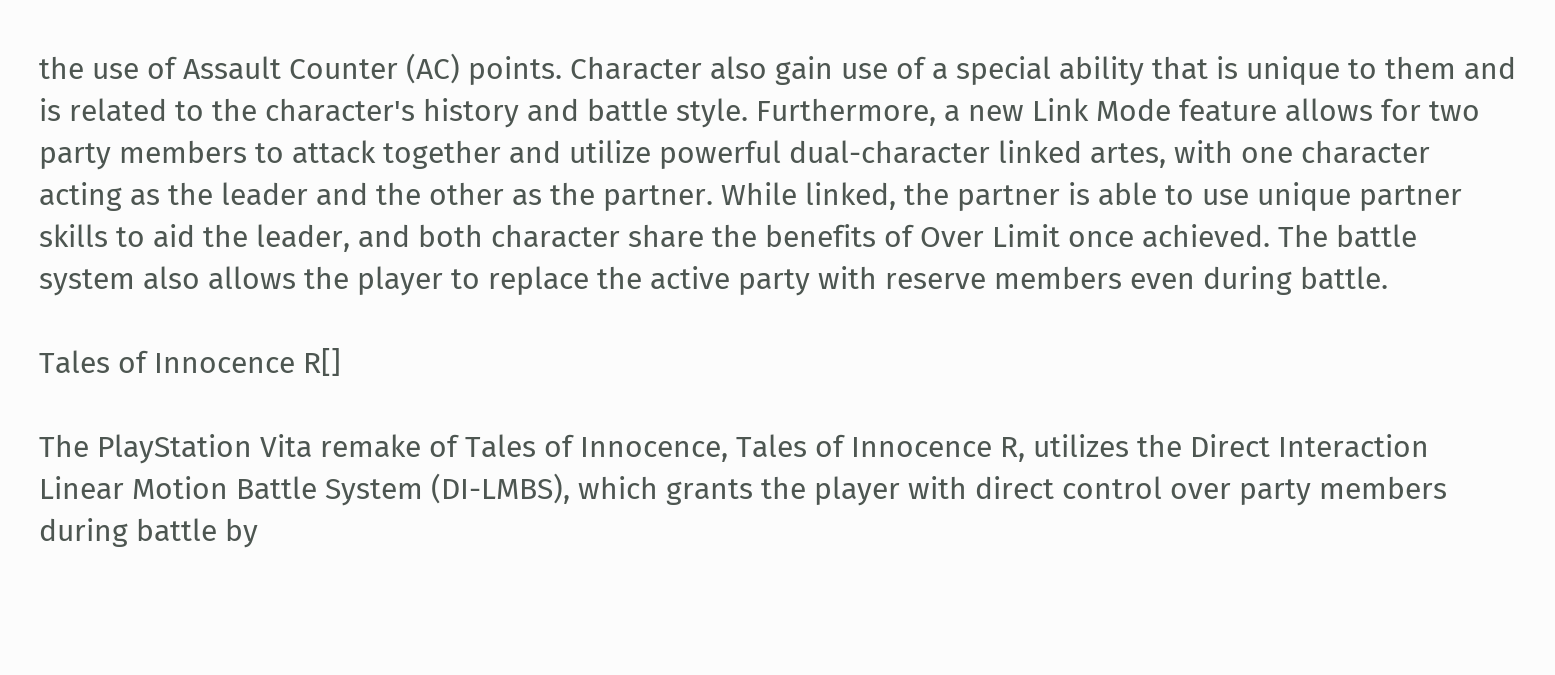the use of Assault Counter (AC) points. Character also gain use of a special ability that is unique to them and is related to the character's history and battle style. Furthermore, a new Link Mode feature allows for two party members to attack together and utilize powerful dual-character linked artes, with one character acting as the leader and the other as the partner. While linked, the partner is able to use unique partner skills to aid the leader, and both character share the benefits of Over Limit once achieved. The battle system also allows the player to replace the active party with reserve members even during battle.

Tales of Innocence R[]

The PlayStation Vita remake of Tales of Innocence, Tales of Innocence R, utilizes the Direct Interaction Linear Motion Battle System (DI-LMBS), which grants the player with direct control over party members during battle by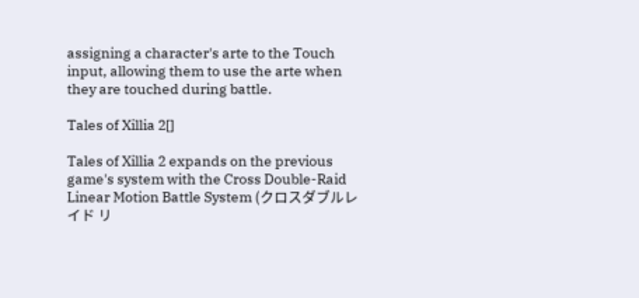assigning a character's arte to the Touch input, allowing them to use the arte when they are touched during battle.

Tales of Xillia 2[]

Tales of Xillia 2 expands on the previous game's system with the Cross Double-Raid Linear Motion Battle System (クロスダブルレイド リ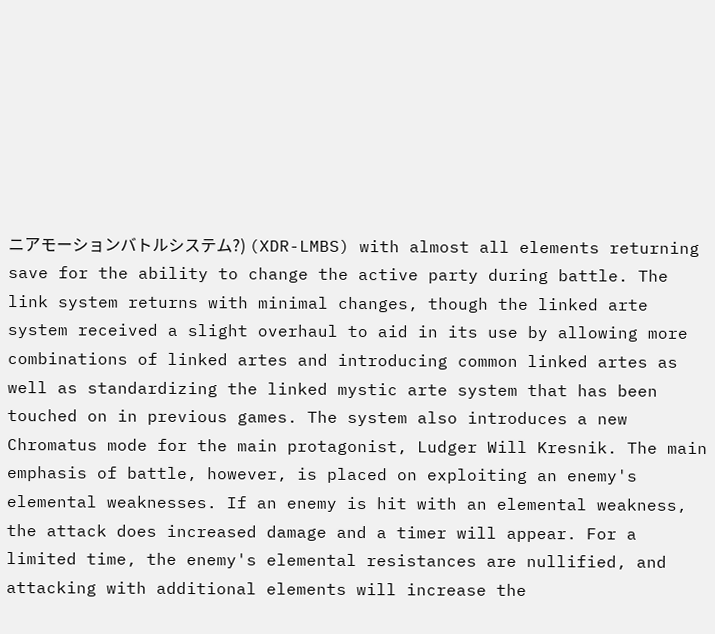ニアモーションバトルシステム?) (XDR-LMBS) with almost all elements returning save for the ability to change the active party during battle. The link system returns with minimal changes, though the linked arte system received a slight overhaul to aid in its use by allowing more combinations of linked artes and introducing common linked artes as well as standardizing the linked mystic arte system that has been touched on in previous games. The system also introduces a new Chromatus mode for the main protagonist, Ludger Will Kresnik. The main emphasis of battle, however, is placed on exploiting an enemy's elemental weaknesses. If an enemy is hit with an elemental weakness, the attack does increased damage and a timer will appear. For a limited time, the enemy's elemental resistances are nullified, and attacking with additional elements will increase the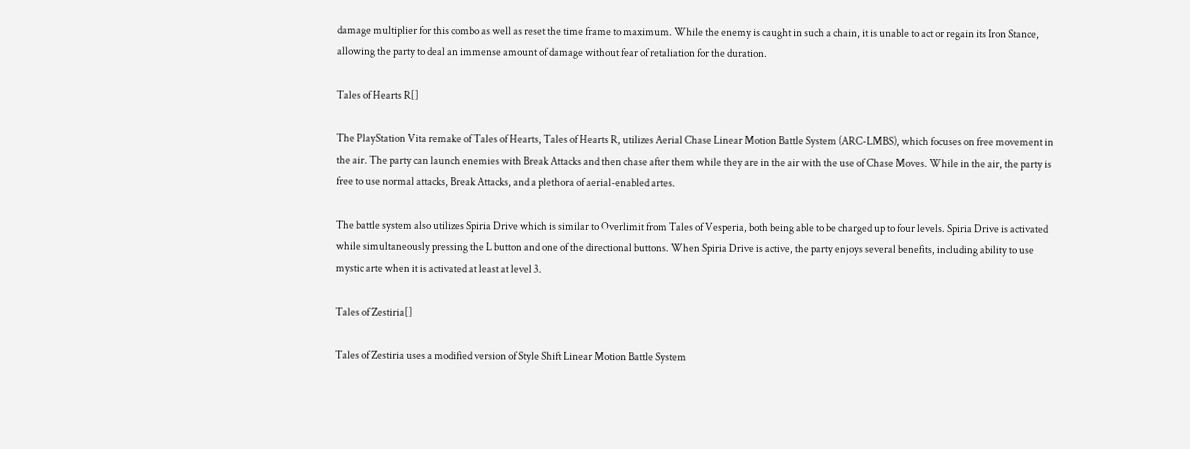damage multiplier for this combo as well as reset the time frame to maximum. While the enemy is caught in such a chain, it is unable to act or regain its Iron Stance, allowing the party to deal an immense amount of damage without fear of retaliation for the duration.

Tales of Hearts R[]

The PlayStation Vita remake of Tales of Hearts, Tales of Hearts R, utilizes Aerial Chase Linear Motion Battle System (ARC-LMBS), which focuses on free movement in the air. The party can launch enemies with Break Attacks and then chase after them while they are in the air with the use of Chase Moves. While in the air, the party is free to use normal attacks, Break Attacks, and a plethora of aerial-enabled artes.

The battle system also utilizes Spiria Drive which is similar to Overlimit from Tales of Vesperia, both being able to be charged up to four levels. Spiria Drive is activated while simultaneously pressing the L button and one of the directional buttons. When Spiria Drive is active, the party enjoys several benefits, including ability to use mystic arte when it is activated at least at level 3.

Tales of Zestiria[]

Tales of Zestiria uses a modified version of Style Shift Linear Motion Battle System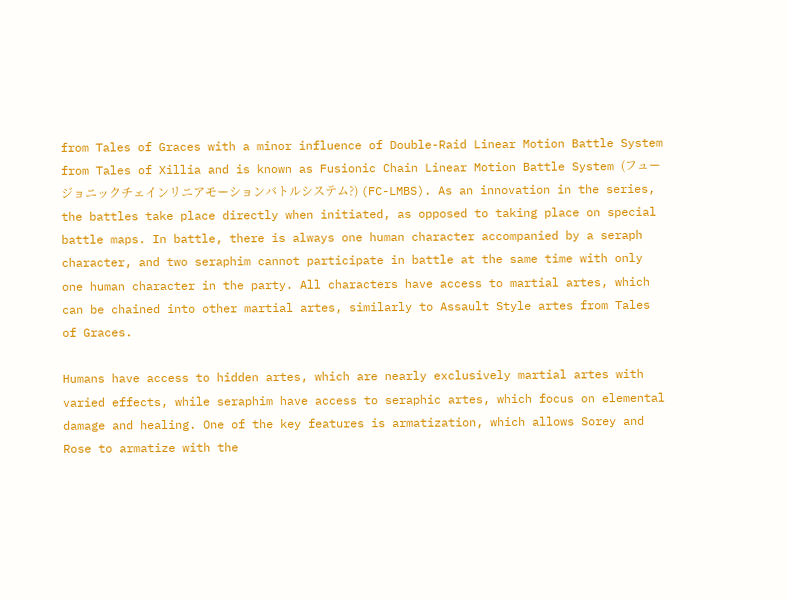from Tales of Graces with a minor influence of Double-Raid Linear Motion Battle System from Tales of Xillia and is known as Fusionic Chain Linear Motion Battle System (フュージョニックチェインリニアモーションバトルシステム?) (FC-LMBS). As an innovation in the series, the battles take place directly when initiated, as opposed to taking place on special battle maps. In battle, there is always one human character accompanied by a seraph character, and two seraphim cannot participate in battle at the same time with only one human character in the party. All characters have access to martial artes, which can be chained into other martial artes, similarly to Assault Style artes from Tales of Graces.

Humans have access to hidden artes, which are nearly exclusively martial artes with varied effects, while seraphim have access to seraphic artes, which focus on elemental damage and healing. One of the key features is armatization, which allows Sorey and Rose to armatize with the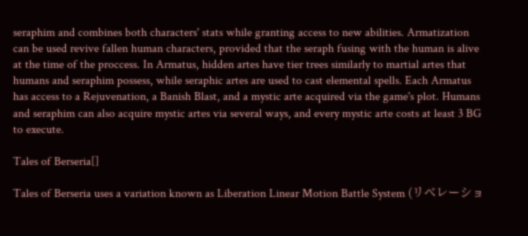seraphim and combines both characters' stats while granting access to new abilities. Armatization can be used revive fallen human characters, provided that the seraph fusing with the human is alive at the time of the proccess. In Armatus, hidden artes have tier trees similarly to martial artes that humans and seraphim possess, while seraphic artes are used to cast elemental spells. Each Armatus has access to a Rejuvenation, a Banish Blast, and a mystic arte acquired via the game's plot. Humans and seraphim can also acquire mystic artes via several ways, and every mystic arte costs at least 3 BG to execute.

Tales of Berseria[]

Tales of Berseria uses a variation known as Liberation Linear Motion Battle System (リベレーショ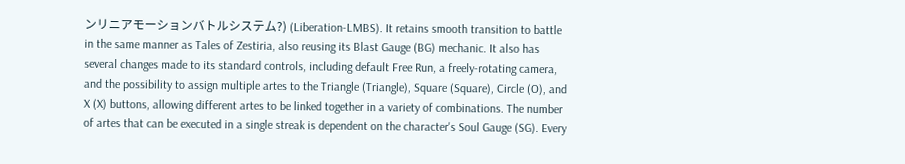ンリニアモーションバトルシステム?) (Liberation-LMBS). It retains smooth transition to battle in the same manner as Tales of Zestiria, also reusing its Blast Gauge (BG) mechanic. It also has several changes made to its standard controls, including default Free Run, a freely-rotating camera, and the possibility to assign multiple artes to the Triangle (Triangle), Square (Square), Circle (O), and X (X) buttons, allowing different artes to be linked together in a variety of combinations. The number of artes that can be executed in a single streak is dependent on the character's Soul Gauge (SG). Every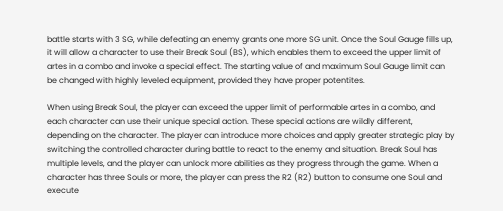battle starts with 3 SG, while defeating an enemy grants one more SG unit. Once the Soul Gauge fills up, it will allow a character to use their Break Soul (BS), which enables them to exceed the upper limit of artes in a combo and invoke a special effect. The starting value of and maximum Soul Gauge limit can be changed with highly leveled equipment, provided they have proper potentites.

When using Break Soul, the player can exceed the upper limit of performable artes in a combo, and each character can use their unique special action. These special actions are wildly different, depending on the character. The player can introduce more choices and apply greater strategic play by switching the controlled character during battle to react to the enemy and situation. Break Soul has multiple levels, and the player can unlock more abilities as they progress through the game. When a character has three Souls or more, the player can press the R2 (R2) button to consume one Soul and execute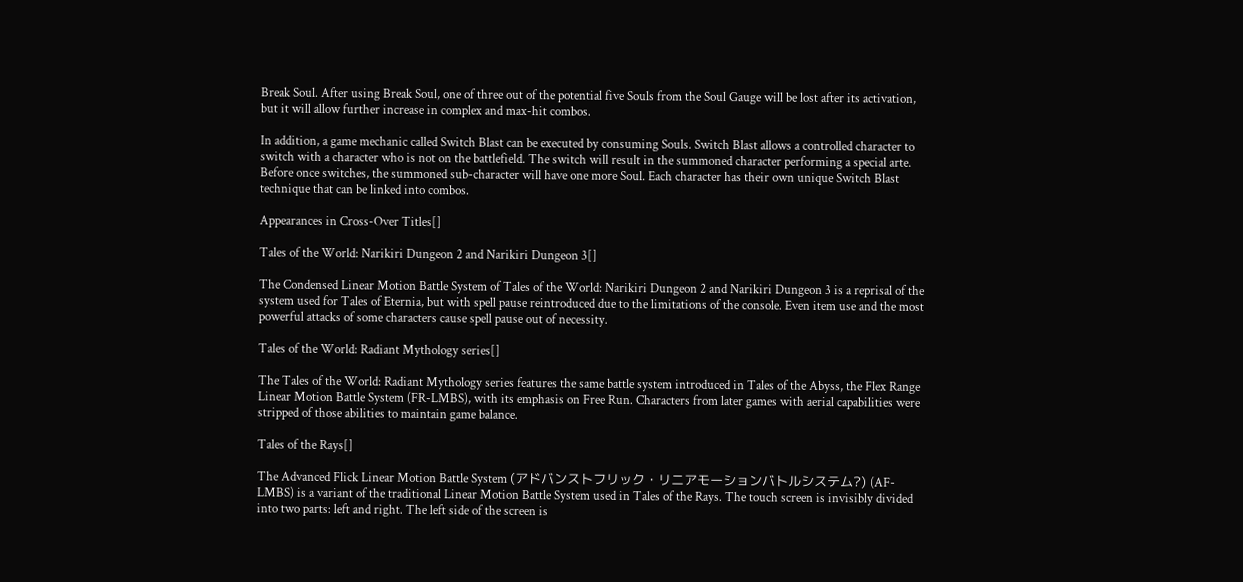Break Soul. After using Break Soul, one of three out of the potential five Souls from the Soul Gauge will be lost after its activation, but it will allow further increase in complex and max-hit combos.

In addition, a game mechanic called Switch Blast can be executed by consuming Souls. Switch Blast allows a controlled character to switch with a character who is not on the battlefield. The switch will result in the summoned character performing a special arte. Before once switches, the summoned sub-character will have one more Soul. Each character has their own unique Switch Blast technique that can be linked into combos.

Appearances in Cross-Over Titles[]

Tales of the World: Narikiri Dungeon 2 and Narikiri Dungeon 3[]

The Condensed Linear Motion Battle System of Tales of the World: Narikiri Dungeon 2 and Narikiri Dungeon 3 is a reprisal of the system used for Tales of Eternia, but with spell pause reintroduced due to the limitations of the console. Even item use and the most powerful attacks of some characters cause spell pause out of necessity.

Tales of the World: Radiant Mythology series[]

The Tales of the World: Radiant Mythology series features the same battle system introduced in Tales of the Abyss, the Flex Range Linear Motion Battle System (FR-LMBS), with its emphasis on Free Run. Characters from later games with aerial capabilities were stripped of those abilities to maintain game balance.

Tales of the Rays[]

The Advanced Flick Linear Motion Battle System (アドバンストフリック・リニアモーションバトルシステム?) (AF-LMBS) is a variant of the traditional Linear Motion Battle System used in Tales of the Rays. The touch screen is invisibly divided into two parts: left and right. The left side of the screen is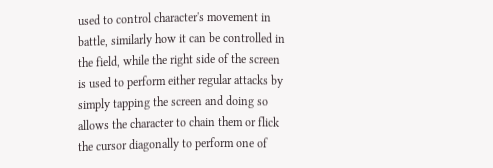used to control character's movement in battle, similarly how it can be controlled in the field, while the right side of the screen is used to perform either regular attacks by simply tapping the screen and doing so allows the character to chain them or flick the cursor diagonally to perform one of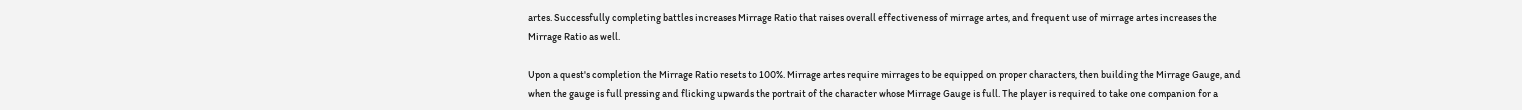artes. Successfully completing battles increases Mirrage Ratio that raises overall effectiveness of mirrage artes, and frequent use of mirrage artes increases the Mirrage Ratio as well.

Upon a quest's completion the Mirrage Ratio resets to 100%. Mirrage artes require mirrages to be equipped on proper characters, then building the Mirrage Gauge, and when the gauge is full pressing and flicking upwards the portrait of the character whose Mirrage Gauge is full. The player is required to take one companion for a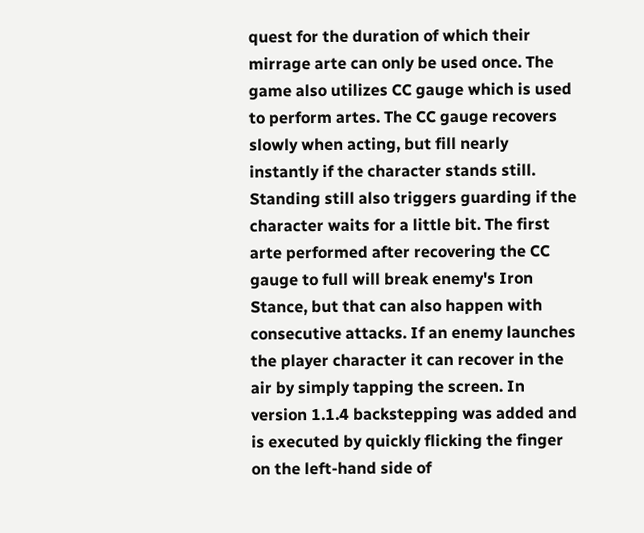quest for the duration of which their mirrage arte can only be used once. The game also utilizes CC gauge which is used to perform artes. The CC gauge recovers slowly when acting, but fill nearly instantly if the character stands still. Standing still also triggers guarding if the character waits for a little bit. The first arte performed after recovering the CC gauge to full will break enemy's Iron Stance, but that can also happen with consecutive attacks. If an enemy launches the player character it can recover in the air by simply tapping the screen. In version 1.1.4 backstepping was added and is executed by quickly flicking the finger on the left-hand side of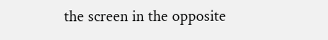the screen in the opposite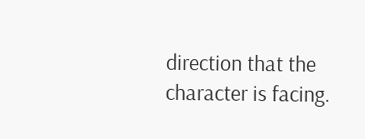direction that the character is facing.